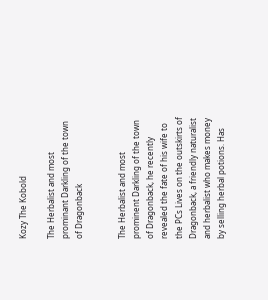Kozy The Kobold

The Herbalist and most prominant Darkling of the town of Dragonback


The Herbalist and most prominent Darkling of the town of Dragonback, he recently revealed the fate of his wife to the PCs Lives on the outskirts of Dragonback, a friendly naturalist and herbalist who makes money by selling herbal potions. Has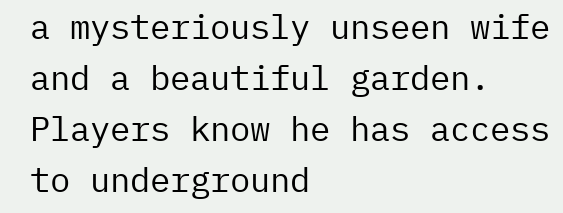a mysteriously unseen wife and a beautiful garden. Players know he has access to underground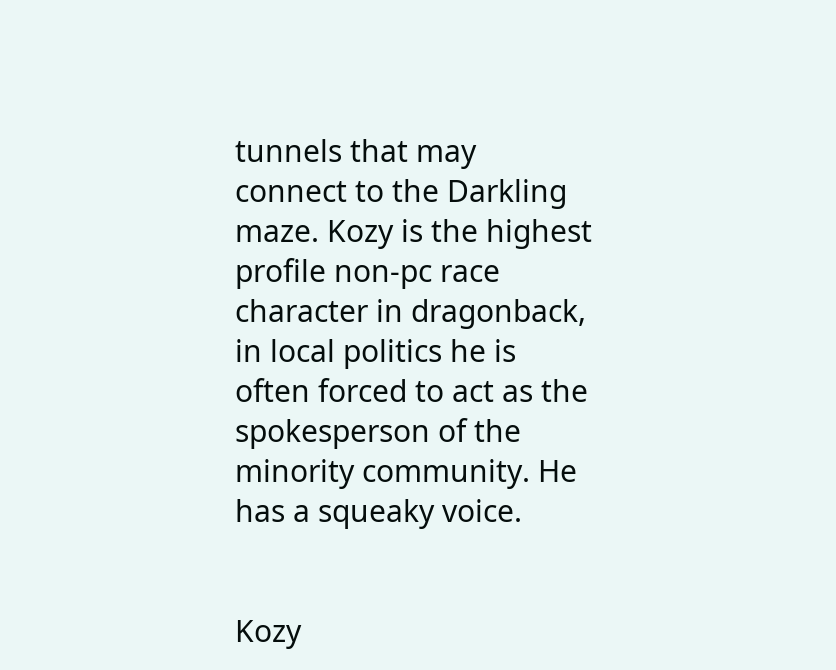tunnels that may connect to the Darkling maze. Kozy is the highest profile non-pc race character in dragonback, in local politics he is often forced to act as the spokesperson of the minority community. He has a squeaky voice.


Kozy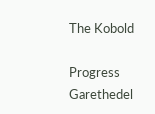The Kobold

Progress Garethedel